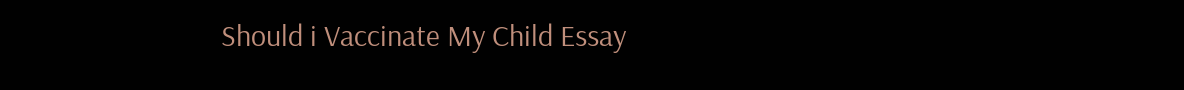Should i Vaccinate My Child Essay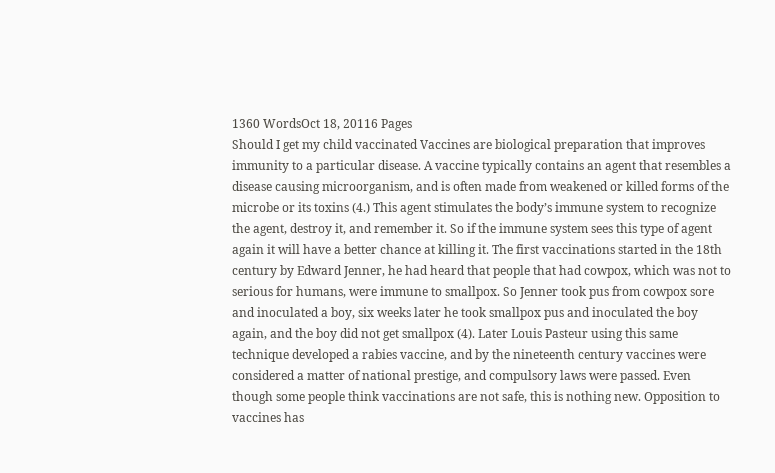1360 WordsOct 18, 20116 Pages
Should I get my child vaccinated Vaccines are biological preparation that improves immunity to a particular disease. A vaccine typically contains an agent that resembles a disease causing microorganism, and is often made from weakened or killed forms of the microbe or its toxins (4.) This agent stimulates the body’s immune system to recognize the agent, destroy it, and remember it. So if the immune system sees this type of agent again it will have a better chance at killing it. The first vaccinations started in the 18th century by Edward Jenner, he had heard that people that had cowpox, which was not to serious for humans, were immune to smallpox. So Jenner took pus from cowpox sore and inoculated a boy, six weeks later he took smallpox pus and inoculated the boy again, and the boy did not get smallpox (4). Later Louis Pasteur using this same technique developed a rabies vaccine, and by the nineteenth century vaccines were considered a matter of national prestige, and compulsory laws were passed. Even though some people think vaccinations are not safe, this is nothing new. Opposition to vaccines has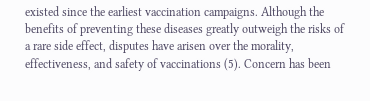existed since the earliest vaccination campaigns. Although the benefits of preventing these diseases greatly outweigh the risks of a rare side effect, disputes have arisen over the morality, effectiveness, and safety of vaccinations (5). Concern has been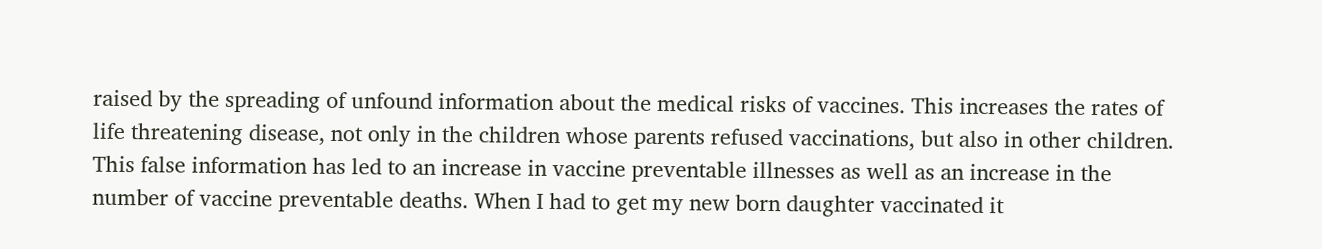raised by the spreading of unfound information about the medical risks of vaccines. This increases the rates of life threatening disease, not only in the children whose parents refused vaccinations, but also in other children. This false information has led to an increase in vaccine preventable illnesses as well as an increase in the number of vaccine preventable deaths. When I had to get my new born daughter vaccinated it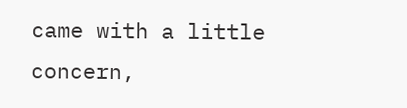came with a little concern,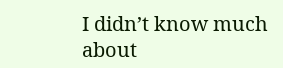I didn’t know much about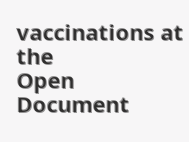vaccinations at the
Open Document